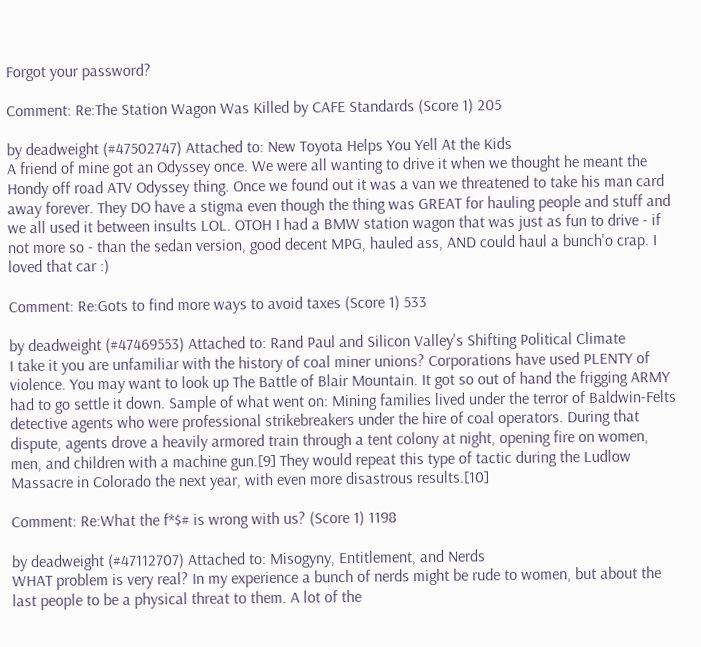Forgot your password?

Comment: Re:The Station Wagon Was Killed by CAFE Standards (Score 1) 205

by deadweight (#47502747) Attached to: New Toyota Helps You Yell At the Kids
A friend of mine got an Odyssey once. We were all wanting to drive it when we thought he meant the Hondy off road ATV Odyssey thing. Once we found out it was a van we threatened to take his man card away forever. They DO have a stigma even though the thing was GREAT for hauling people and stuff and we all used it between insults LOL. OTOH I had a BMW station wagon that was just as fun to drive - if not more so - than the sedan version, good decent MPG, hauled ass, AND could haul a bunch'o crap. I loved that car :)

Comment: Re:Gots to find more ways to avoid taxes (Score 1) 533

by deadweight (#47469553) Attached to: Rand Paul and Silicon Valley's Shifting Political Climate
I take it you are unfamiliar with the history of coal miner unions? Corporations have used PLENTY of violence. You may want to look up The Battle of Blair Mountain. It got so out of hand the frigging ARMY had to go settle it down. Sample of what went on: Mining families lived under the terror of Baldwin-Felts detective agents who were professional strikebreakers under the hire of coal operators. During that dispute, agents drove a heavily armored train through a tent colony at night, opening fire on women, men, and children with a machine gun.[9] They would repeat this type of tactic during the Ludlow Massacre in Colorado the next year, with even more disastrous results.[10]

Comment: Re:What the f*$# is wrong with us? (Score 1) 1198

by deadweight (#47112707) Attached to: Misogyny, Entitlement, and Nerds
WHAT problem is very real? In my experience a bunch of nerds might be rude to women, but about the last people to be a physical threat to them. A lot of the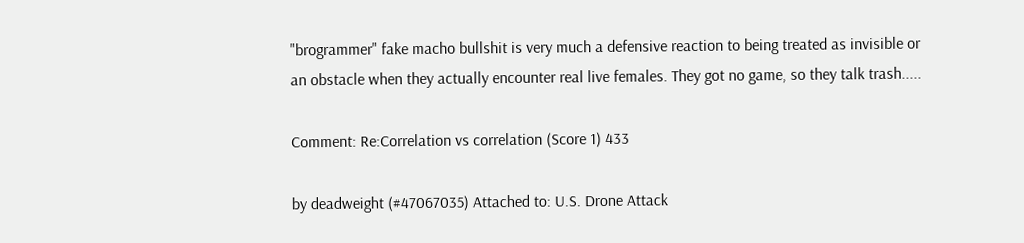"brogrammer" fake macho bullshit is very much a defensive reaction to being treated as invisible or an obstacle when they actually encounter real live females. They got no game, so they talk trash.....

Comment: Re:Correlation vs correlation (Score 1) 433

by deadweight (#47067035) Attached to: U.S. Drone Attack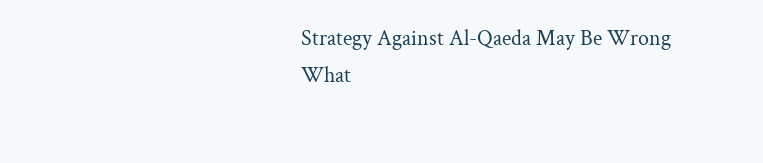Strategy Against Al-Qaeda May Be Wrong
What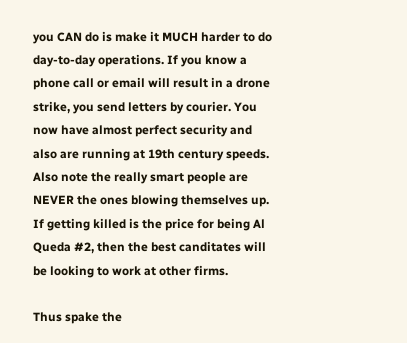you CAN do is make it MUCH harder to do day-to-day operations. If you know a phone call or email will result in a drone strike, you send letters by courier. You now have almost perfect security and also are running at 19th century speeds. Also note the really smart people are NEVER the ones blowing themselves up. If getting killed is the price for being Al Queda #2, then the best canditates will be looking to work at other firms.

Thus spake the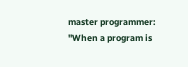master programmer: "When a program is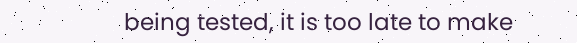being tested, it is too late to make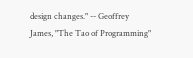design changes." -- Geoffrey James, "The Tao of Programming"